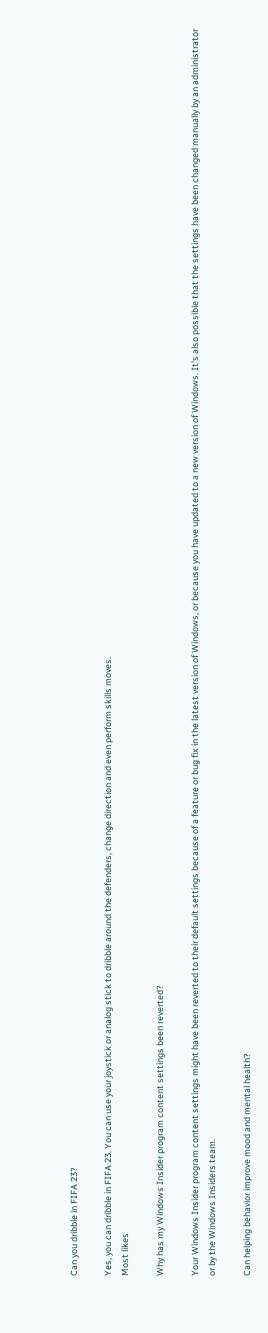Can you dribble in FIFA 23?

Yes, you can dribble in FIFA 23. You can use your joystick or analog stick to dribble around the defenders, change direction and even perform skills moves.
Most likes

Why has my Windows Insider program content settings been reverted?

Your Windows Insider program content settings might have been reverted to their default settings because of a feature or bug fix in the latest version of Windows, or because you have updated to a new version of Windows. It's also possible that the settings have been changed manually by an administrator or by the Windows Insiders team.

Can helping behavior improve mood and mental health?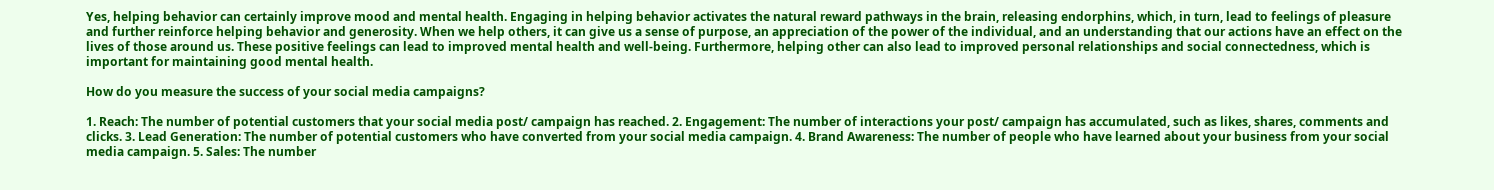Yes, helping behavior can certainly improve mood and mental health. Engaging in helping behavior activates the natural reward pathways in the brain, releasing endorphins, which, in turn, lead to feelings of pleasure and further reinforce helping behavior and generosity. When we help others, it can give us a sense of purpose, an appreciation of the power of the individual, and an understanding that our actions have an effect on the lives of those around us. These positive feelings can lead to improved mental health and well-being. Furthermore, helping other can also lead to improved personal relationships and social connectedness, which is important for maintaining good mental health.

How do you measure the success of your social media campaigns?

1. Reach: The number of potential customers that your social media post/ campaign has reached. 2. Engagement: The number of interactions your post/ campaign has accumulated, such as likes, shares, comments and clicks. 3. Lead Generation: The number of potential customers who have converted from your social media campaign. 4. Brand Awareness: The number of people who have learned about your business from your social media campaign. 5. Sales: The number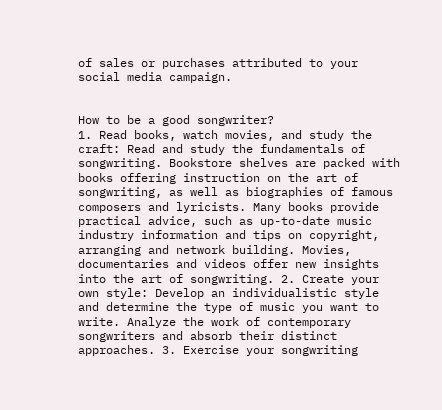of sales or purchases attributed to your social media campaign.


How to be a good songwriter?
1. Read books, watch movies, and study the craft: Read and study the fundamentals of songwriting. Bookstore shelves are packed with books offering instruction on the art of songwriting, as well as biographies of famous composers and lyricists. Many books provide practical advice, such as up-to-date music industry information and tips on copyright, arranging and network building. Movies, documentaries and videos offer new insights into the art of songwriting. 2. Create your own style: Develop an individualistic style and determine the type of music you want to write. Analyze the work of contemporary songwriters and absorb their distinct approaches. 3. Exercise your songwriting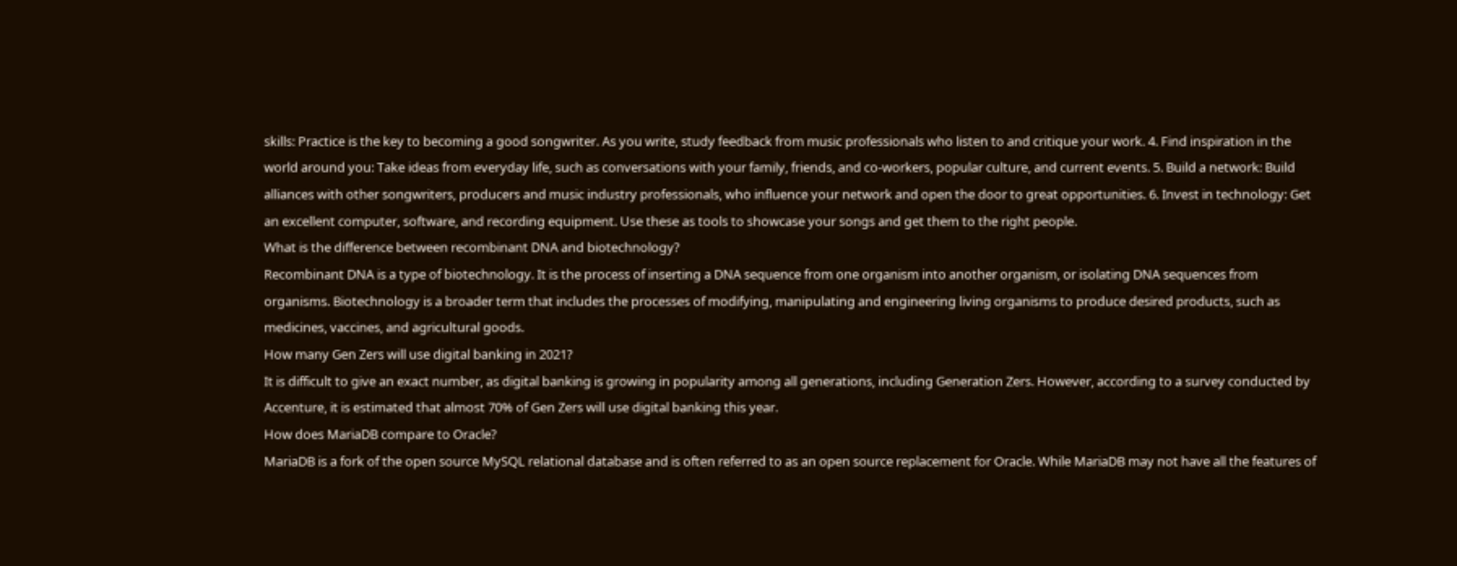skills: Practice is the key to becoming a good songwriter. As you write, study feedback from music professionals who listen to and critique your work. 4. Find inspiration in the world around you: Take ideas from everyday life, such as conversations with your family, friends, and co-workers, popular culture, and current events. 5. Build a network: Build alliances with other songwriters, producers and music industry professionals, who influence your network and open the door to great opportunities. 6. Invest in technology: Get an excellent computer, software, and recording equipment. Use these as tools to showcase your songs and get them to the right people.
What is the difference between recombinant DNA and biotechnology?
Recombinant DNA is a type of biotechnology. It is the process of inserting a DNA sequence from one organism into another organism, or isolating DNA sequences from organisms. Biotechnology is a broader term that includes the processes of modifying, manipulating and engineering living organisms to produce desired products, such as medicines, vaccines, and agricultural goods.
How many Gen Zers will use digital banking in 2021?
It is difficult to give an exact number, as digital banking is growing in popularity among all generations, including Generation Zers. However, according to a survey conducted by Accenture, it is estimated that almost 70% of Gen Zers will use digital banking this year.
How does MariaDB compare to Oracle?
MariaDB is a fork of the open source MySQL relational database and is often referred to as an open source replacement for Oracle. While MariaDB may not have all the features of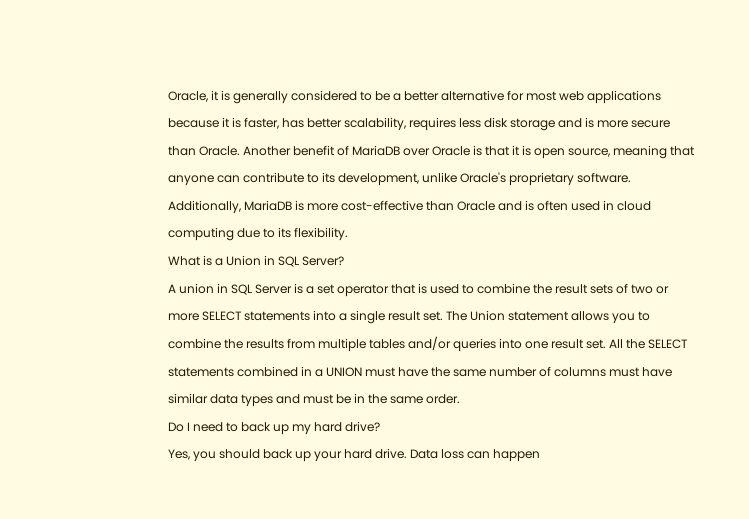Oracle, it is generally considered to be a better alternative for most web applications because it is faster, has better scalability, requires less disk storage and is more secure than Oracle. Another benefit of MariaDB over Oracle is that it is open source, meaning that anyone can contribute to its development, unlike Oracle's proprietary software. Additionally, MariaDB is more cost-effective than Oracle and is often used in cloud computing due to its flexibility.
What is a Union in SQL Server?
A union in SQL Server is a set operator that is used to combine the result sets of two or more SELECT statements into a single result set. The Union statement allows you to combine the results from multiple tables and/or queries into one result set. All the SELECT statements combined in a UNION must have the same number of columns must have similar data types and must be in the same order.
Do I need to back up my hard drive?
Yes, you should back up your hard drive. Data loss can happen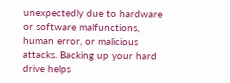unexpectedly due to hardware or software malfunctions, human error, or malicious attacks. Backing up your hard drive helps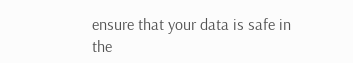ensure that your data is safe in the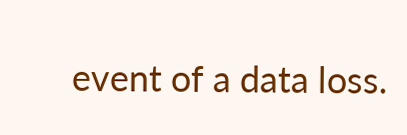event of a data loss.